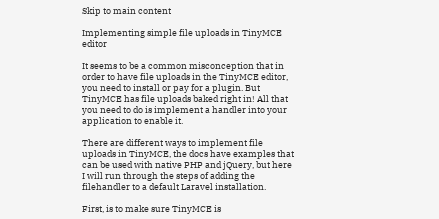Skip to main content

Implementing simple file uploads in TinyMCE editor

It seems to be a common misconception that in order to have file uploads in the TinyMCE editor, you need to install or pay for a plugin. But TinyMCE has file uploads baked right in! All that you need to do is implement a handler into your application to enable it.

There are different ways to implement file uploads in TinyMCE, the docs have examples that can be used with native PHP and jQuery, but here I will run through the steps of adding the filehandler to a default Laravel installation.

First, is to make sure TinyMCE is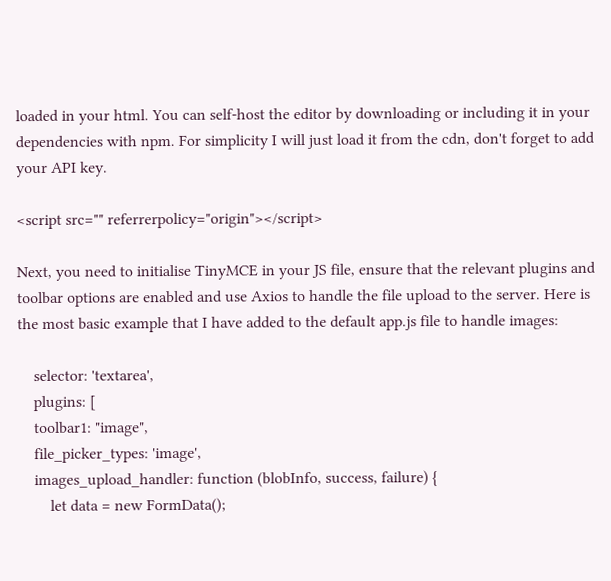loaded in your html. You can self-host the editor by downloading or including it in your dependencies with npm. For simplicity I will just load it from the cdn, don't forget to add your API key.

<script src="" referrerpolicy="origin"></script>

Next, you need to initialise TinyMCE in your JS file, ensure that the relevant plugins and toolbar options are enabled and use Axios to handle the file upload to the server. Here is the most basic example that I have added to the default app.js file to handle images:

    selector: 'textarea',
    plugins: [
    toolbar1: "image",
    file_picker_types: 'image',
    images_upload_handler: function (blobInfo, success, failure) {
        let data = new FormData();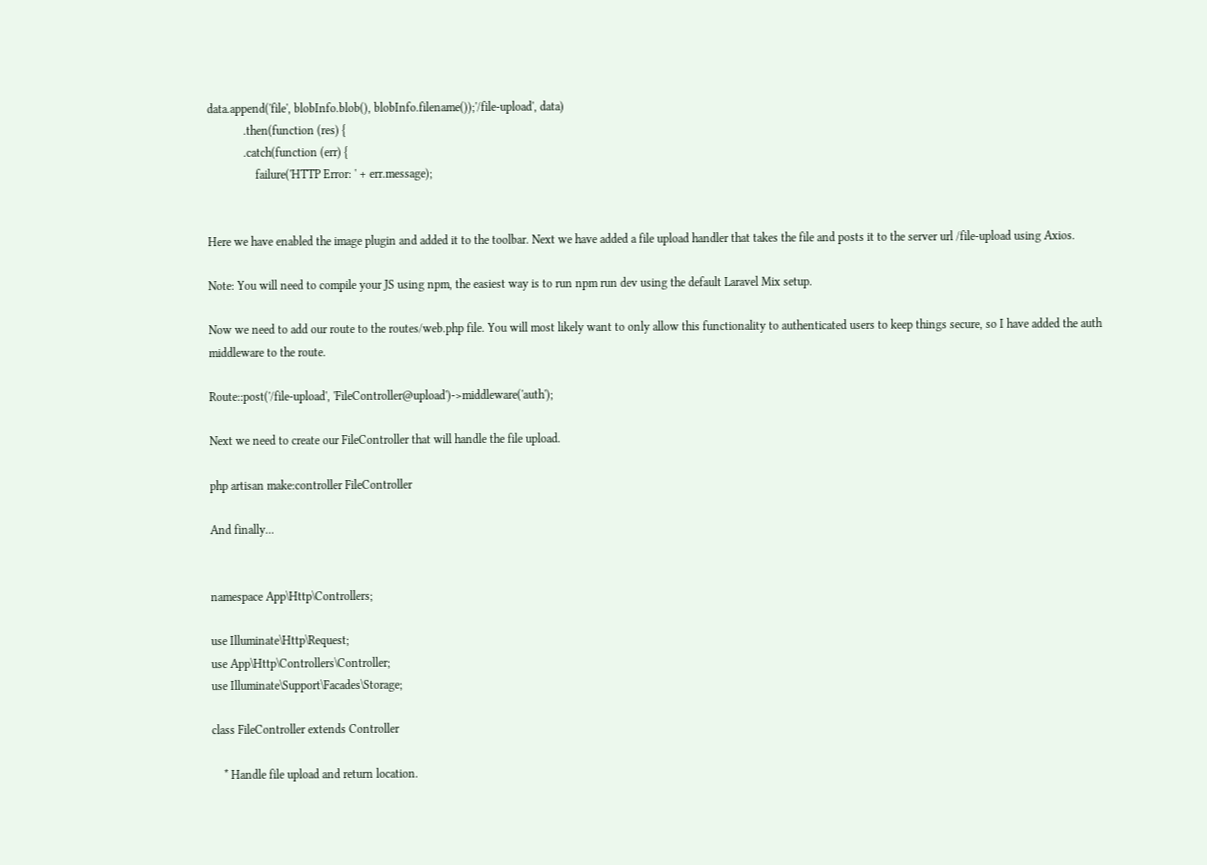data.append('file', blobInfo.blob(), blobInfo.filename());'/file-upload', data)
            .then(function (res) {
            .catch(function (err) {
                failure('HTTP Error: ' + err.message);


Here we have enabled the image plugin and added it to the toolbar. Next we have added a file upload handler that takes the file and posts it to the server url /file-upload using Axios.

Note: You will need to compile your JS using npm, the easiest way is to run npm run dev using the default Laravel Mix setup.

Now we need to add our route to the routes/web.php file. You will most likely want to only allow this functionality to authenticated users to keep things secure, so I have added the auth middleware to the route.

Route::post('/file-upload', 'FileController@upload')->middleware('auth');

Next we need to create our FileController that will handle the file upload.

php artisan make:controller FileController

And finally...


namespace App\Http\Controllers;

use Illuminate\Http\Request;
use App\Http\Controllers\Controller;
use Illuminate\Support\Facades\Storage;

class FileController extends Controller

    * Handle file upload and return location.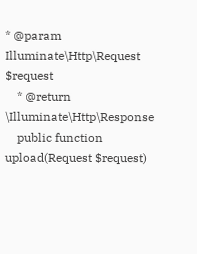* @param  Illuminate\Http\Request  $request
    * @return \Illuminate\Http\Response
    public function upload(Request $request)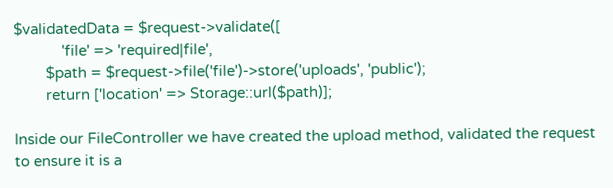$validatedData = $request->validate([
            'file' => 'required|file',
        $path = $request->file('file')->store('uploads', 'public');
        return ['location' => Storage::url($path)];

Inside our FileController we have created the upload method, validated the request to ensure it is a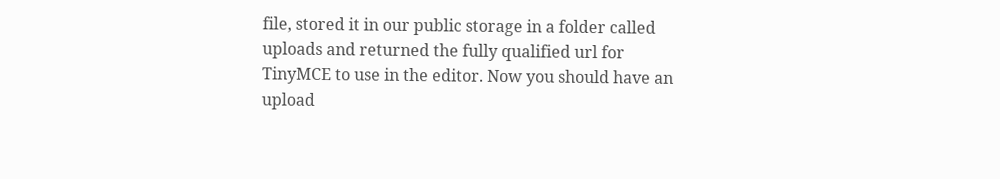file, stored it in our public storage in a folder called uploads and returned the fully qualified url for TinyMCE to use in the editor. Now you should have an upload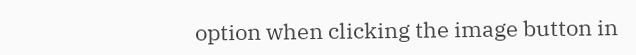option when clicking the image button in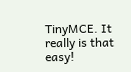TinyMCE. It really is that easy!